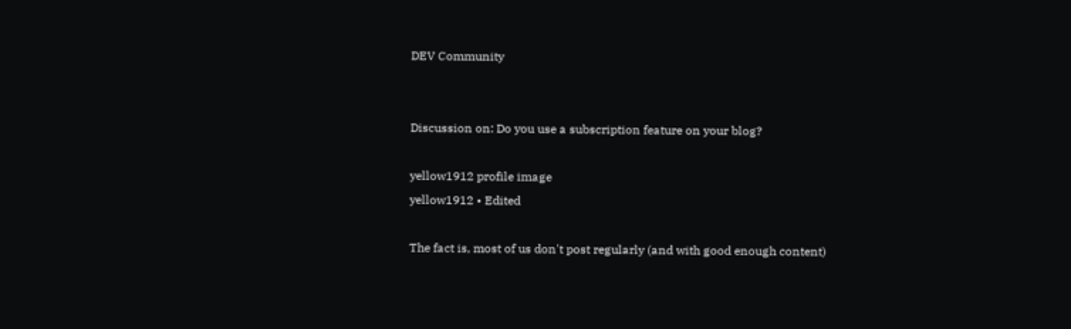DEV Community


Discussion on: Do you use a subscription feature on your blog?

yellow1912 profile image
yellow1912 • Edited

The fact is, most of us don't post regularly (and with good enough content)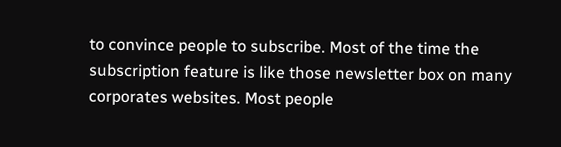to convince people to subscribe. Most of the time the subscription feature is like those newsletter box on many corporates websites. Most people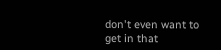don't even want to get in that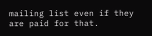mailing list even if they are paid for that.